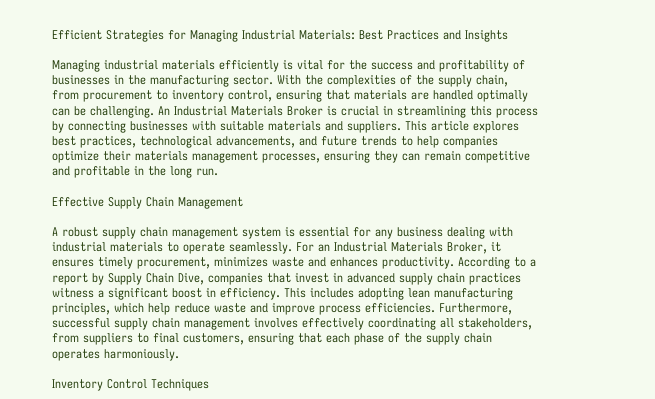Efficient Strategies for Managing Industrial Materials: Best Practices and Insights

Managing industrial materials efficiently is vital for the success and profitability of businesses in the manufacturing sector. With the complexities of the supply chain, from procurement to inventory control, ensuring that materials are handled optimally can be challenging. An Industrial Materials Broker is crucial in streamlining this process by connecting businesses with suitable materials and suppliers. This article explores best practices, technological advancements, and future trends to help companies optimize their materials management processes, ensuring they can remain competitive and profitable in the long run.

Effective Supply Chain Management

A robust supply chain management system is essential for any business dealing with industrial materials to operate seamlessly. For an Industrial Materials Broker, it ensures timely procurement, minimizes waste and enhances productivity. According to a report by Supply Chain Dive, companies that invest in advanced supply chain practices witness a significant boost in efficiency. This includes adopting lean manufacturing principles, which help reduce waste and improve process efficiencies. Furthermore, successful supply chain management involves effectively coordinating all stakeholders, from suppliers to final customers, ensuring that each phase of the supply chain operates harmoniously.

Inventory Control Techniques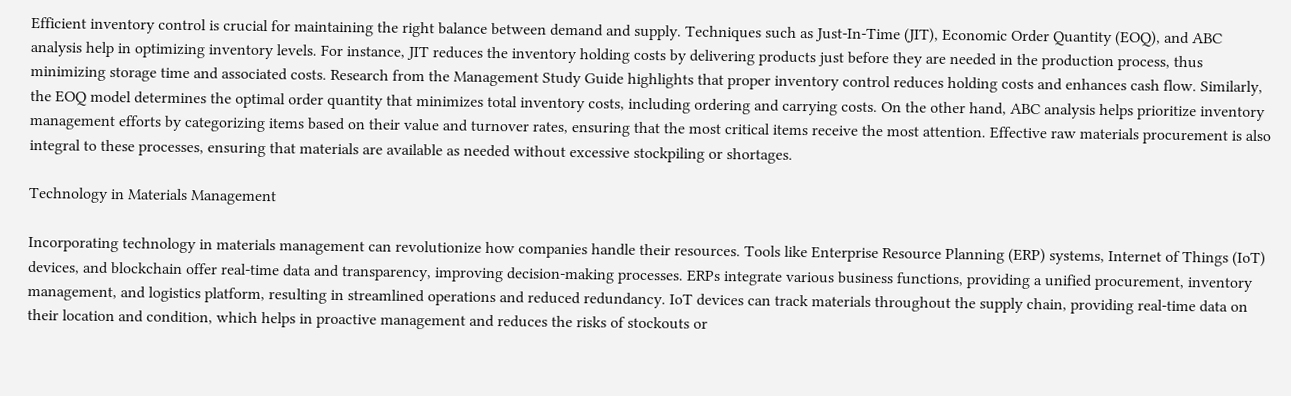Efficient inventory control is crucial for maintaining the right balance between demand and supply. Techniques such as Just-In-Time (JIT), Economic Order Quantity (EOQ), and ABC analysis help in optimizing inventory levels. For instance, JIT reduces the inventory holding costs by delivering products just before they are needed in the production process, thus minimizing storage time and associated costs. Research from the Management Study Guide highlights that proper inventory control reduces holding costs and enhances cash flow. Similarly, the EOQ model determines the optimal order quantity that minimizes total inventory costs, including ordering and carrying costs. On the other hand, ABC analysis helps prioritize inventory management efforts by categorizing items based on their value and turnover rates, ensuring that the most critical items receive the most attention. Effective raw materials procurement is also integral to these processes, ensuring that materials are available as needed without excessive stockpiling or shortages.

Technology in Materials Management

Incorporating technology in materials management can revolutionize how companies handle their resources. Tools like Enterprise Resource Planning (ERP) systems, Internet of Things (IoT) devices, and blockchain offer real-time data and transparency, improving decision-making processes. ERPs integrate various business functions, providing a unified procurement, inventory management, and logistics platform, resulting in streamlined operations and reduced redundancy. IoT devices can track materials throughout the supply chain, providing real-time data on their location and condition, which helps in proactive management and reduces the risks of stockouts or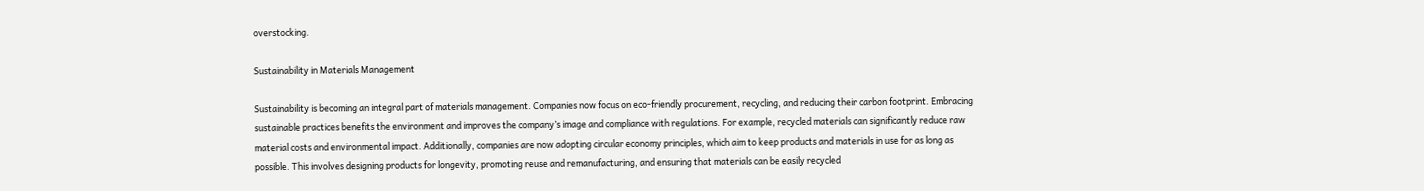overstocking.

Sustainability in Materials Management

Sustainability is becoming an integral part of materials management. Companies now focus on eco-friendly procurement, recycling, and reducing their carbon footprint. Embracing sustainable practices benefits the environment and improves the company’s image and compliance with regulations. For example, recycled materials can significantly reduce raw material costs and environmental impact. Additionally, companies are now adopting circular economy principles, which aim to keep products and materials in use for as long as possible. This involves designing products for longevity, promoting reuse and remanufacturing, and ensuring that materials can be easily recycled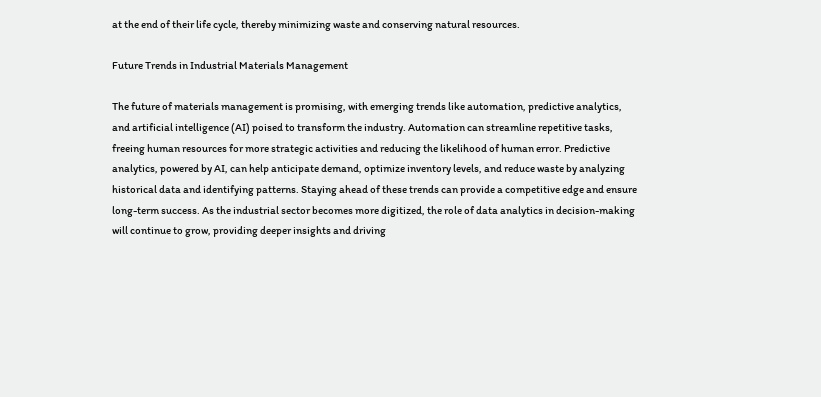at the end of their life cycle, thereby minimizing waste and conserving natural resources.

Future Trends in Industrial Materials Management

The future of materials management is promising, with emerging trends like automation, predictive analytics, and artificial intelligence (AI) poised to transform the industry. Automation can streamline repetitive tasks, freeing human resources for more strategic activities and reducing the likelihood of human error. Predictive analytics, powered by AI, can help anticipate demand, optimize inventory levels, and reduce waste by analyzing historical data and identifying patterns. Staying ahead of these trends can provide a competitive edge and ensure long-term success. As the industrial sector becomes more digitized, the role of data analytics in decision-making will continue to grow, providing deeper insights and driving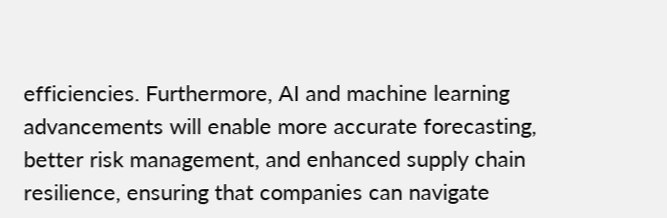efficiencies. Furthermore, AI and machine learning advancements will enable more accurate forecasting, better risk management, and enhanced supply chain resilience, ensuring that companies can navigate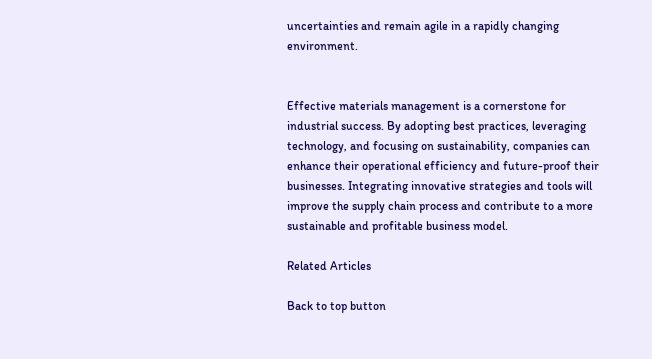uncertainties and remain agile in a rapidly changing environment.


Effective materials management is a cornerstone for industrial success. By adopting best practices, leveraging technology, and focusing on sustainability, companies can enhance their operational efficiency and future-proof their businesses. Integrating innovative strategies and tools will improve the supply chain process and contribute to a more sustainable and profitable business model.

Related Articles

Back to top button